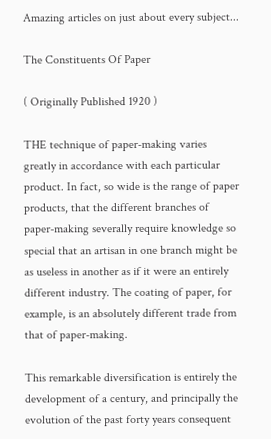Amazing articles on just about every subject...

The Constituents Of Paper

( Originally Published 1920 )

THE technique of paper-making varies greatly in accordance with each particular product. In fact, so wide is the range of paper products, that the different branches of paper-making severally require knowledge so special that an artisan in one branch might be as useless in another as if it were an entirely different industry. The coating of paper, for example, is an absolutely different trade from that of paper-making.

This remarkable diversification is entirely the development of a century, and principally the evolution of the past forty years consequent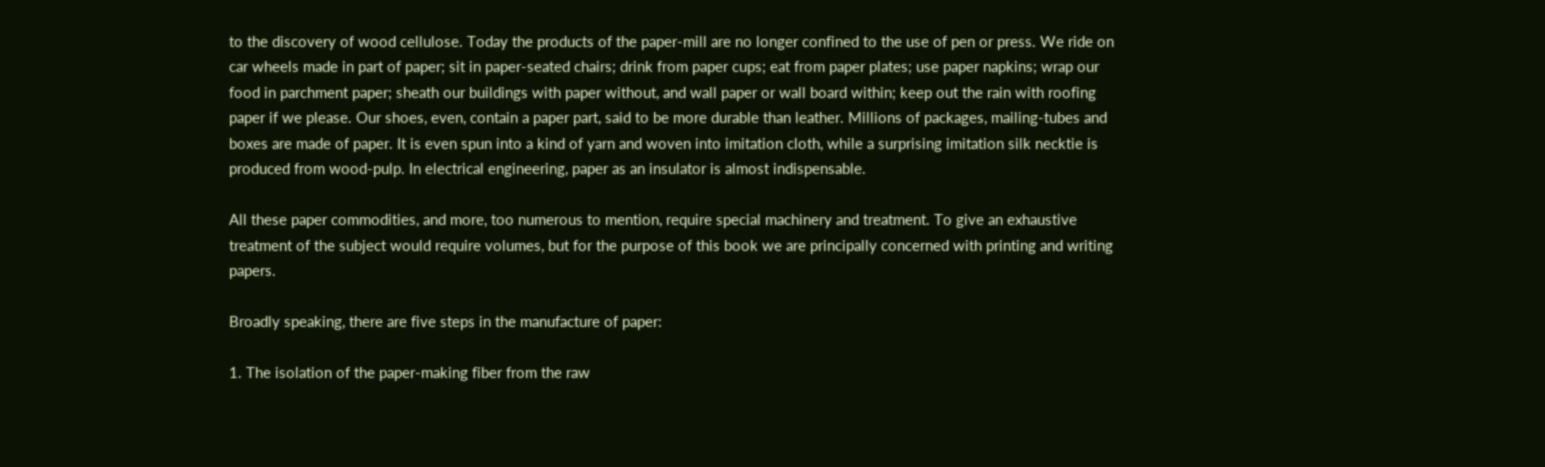to the discovery of wood cellulose. Today the products of the paper-mill are no longer confined to the use of pen or press. We ride on car wheels made in part of paper; sit in paper-seated chairs; drink from paper cups; eat from paper plates; use paper napkins; wrap our food in parchment paper; sheath our buildings with paper without, and wall paper or wall board within; keep out the rain with roofing paper if we please. Our shoes, even, contain a paper part, said to be more durable than leather. Millions of packages, mailing-tubes and boxes are made of paper. It is even spun into a kind of yarn and woven into imitation cloth, while a surprising imitation silk necktie is produced from wood-pulp. In electrical engineering, paper as an insulator is almost indispensable.

All these paper commodities, and more, too numerous to mention, require special machinery and treatment. To give an exhaustive treatment of the subject would require volumes, but for the purpose of this book we are principally concerned with printing and writing papers.

Broadly speaking, there are five steps in the manufacture of paper:

1. The isolation of the paper-making fiber from the raw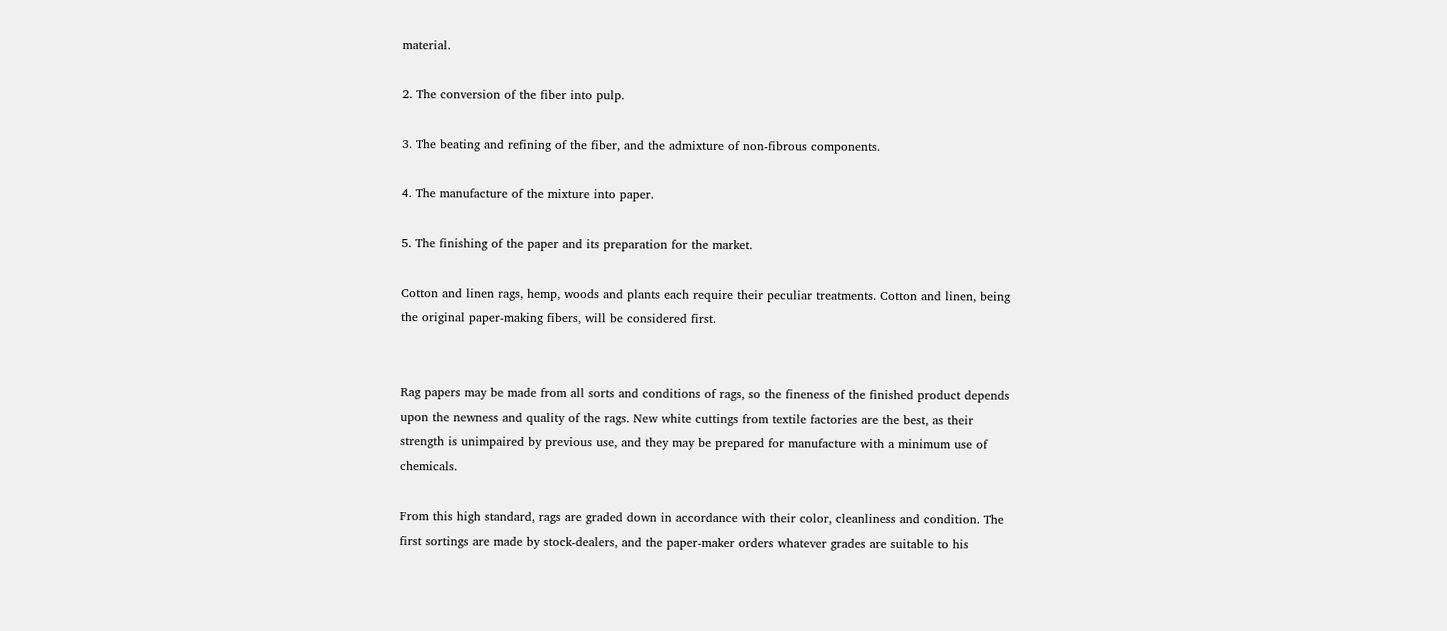material.

2. The conversion of the fiber into pulp.

3. The beating and refining of the fiber, and the admixture of non-fibrous components.

4. The manufacture of the mixture into paper.

5. The finishing of the paper and its preparation for the market.

Cotton and linen rags, hemp, woods and plants each require their peculiar treatments. Cotton and linen, being the original paper-making fibers, will be considered first.


Rag papers may be made from all sorts and conditions of rags, so the fineness of the finished product depends upon the newness and quality of the rags. New white cuttings from textile factories are the best, as their strength is unimpaired by previous use, and they may be prepared for manufacture with a minimum use of chemicals.

From this high standard, rags are graded down in accordance with their color, cleanliness and condition. The first sortings are made by stock-dealers, and the paper-maker orders whatever grades are suitable to his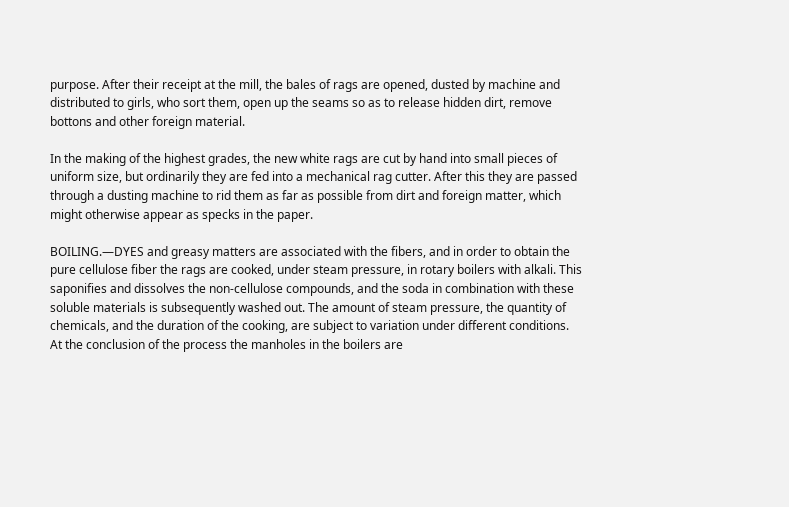purpose. After their receipt at the mill, the bales of rags are opened, dusted by machine and distributed to girls, who sort them, open up the seams so as to release hidden dirt, remove bottons and other foreign material.

In the making of the highest grades, the new white rags are cut by hand into small pieces of uniform size, but ordinarily they are fed into a mechanical rag cutter. After this they are passed through a dusting machine to rid them as far as possible from dirt and foreign matter, which might otherwise appear as specks in the paper.

BOILING.—DYES and greasy matters are associated with the fibers, and in order to obtain the pure cellulose fiber the rags are cooked, under steam pressure, in rotary boilers with alkali. This saponifies and dissolves the non-cellulose compounds, and the soda in combination with these soluble materials is subsequently washed out. The amount of steam pressure, the quantity of chemicals, and the duration of the cooking, are subject to variation under different conditions. At the conclusion of the process the manholes in the boilers are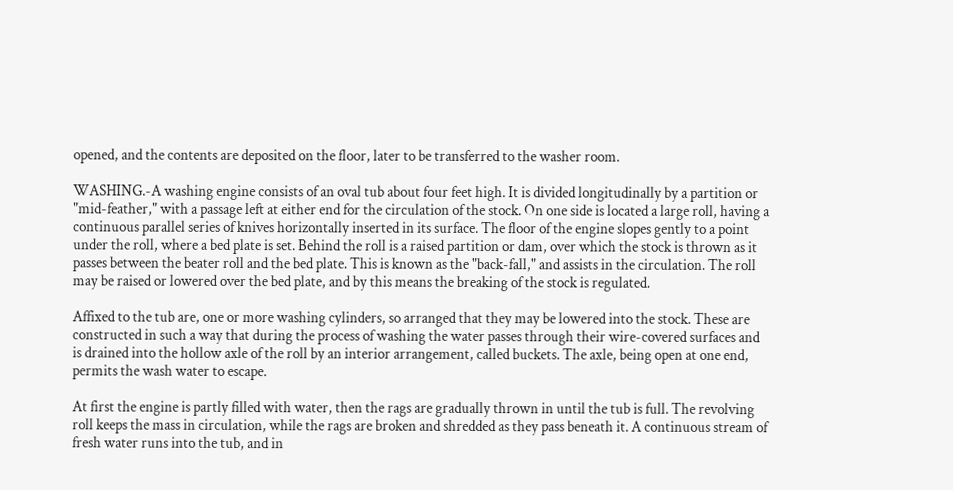opened, and the contents are deposited on the floor, later to be transferred to the washer room.

WASHING.-A washing engine consists of an oval tub about four feet high. It is divided longitudinally by a partition or "mid-feather," with a passage left at either end for the circulation of the stock. On one side is located a large roll, having a continuous parallel series of knives horizontally inserted in its surface. The floor of the engine slopes gently to a point under the roll, where a bed plate is set. Behind the roll is a raised partition or dam, over which the stock is thrown as it passes between the beater roll and the bed plate. This is known as the "back-fall," and assists in the circulation. The roll may be raised or lowered over the bed plate, and by this means the breaking of the stock is regulated.

Affixed to the tub are, one or more washing cylinders, so arranged that they may be lowered into the stock. These are constructed in such a way that during the process of washing the water passes through their wire-covered surfaces and is drained into the hollow axle of the roll by an interior arrangement, called buckets. The axle, being open at one end, permits the wash water to escape.

At first the engine is partly filled with water, then the rags are gradually thrown in until the tub is full. The revolving roll keeps the mass in circulation, while the rags are broken and shredded as they pass beneath it. A continuous stream of fresh water runs into the tub, and in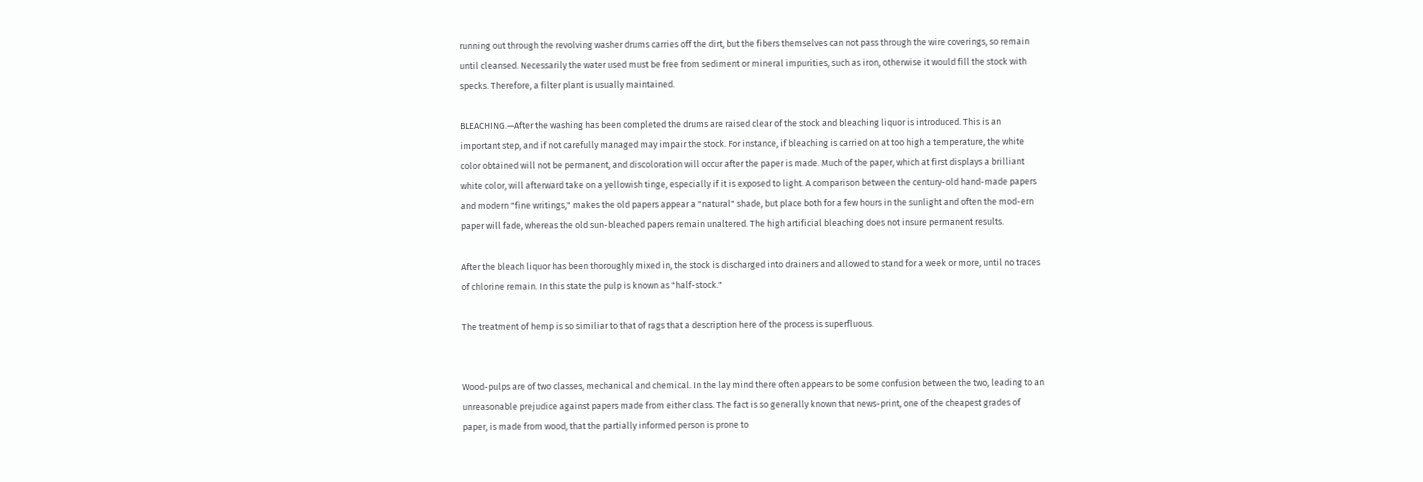running out through the revolving washer drums carries off the dirt, but the fibers themselves can not pass through the wire coverings, so remain until cleansed. Necessarily the water used must be free from sediment or mineral impurities, such as iron, otherwise it would fill the stock with specks. Therefore, a filter plant is usually maintained.

BLEACHING.—After the washing has been completed the drums are raised clear of the stock and bleaching liquor is introduced. This is an important step, and if not carefully managed may impair the stock. For instance, if bleaching is carried on at too high a temperature, the white color obtained will not be permanent, and discoloration will occur after the paper is made. Much of the paper, which at first displays a brilliant white color, will afterward take on a yellowish tinge, especially if it is exposed to light. A comparison between the century-old hand-made papers and modern "fine writings," makes the old papers appear a "natural" shade, but place both for a few hours in the sunlight and often the mod-ern paper will fade, whereas the old sun-bleached papers remain unaltered. The high artificial bleaching does not insure permanent results.

After the bleach liquor has been thoroughly mixed in, the stock is discharged into drainers and allowed to stand for a week or more, until no traces of chlorine remain. In this state the pulp is known as "half-stock."

The treatment of hemp is so similiar to that of rags that a description here of the process is superfluous.


Wood-pulps are of two classes, mechanical and chemical. In the lay mind there often appears to be some confusion between the two, leading to an unreasonable prejudice against papers made from either class. The fact is so generally known that news-print, one of the cheapest grades of paper, is made from wood, that the partially informed person is prone to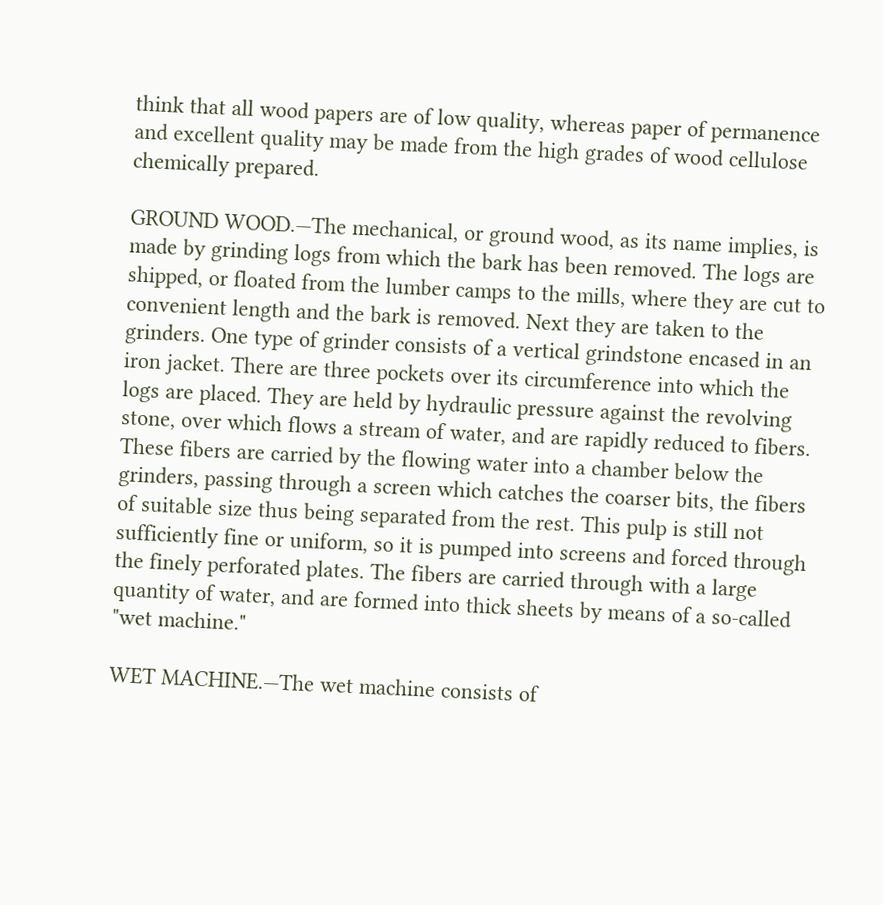think that all wood papers are of low quality, whereas paper of permanence and excellent quality may be made from the high grades of wood cellulose chemically prepared.

GROUND WOOD.—The mechanical, or ground wood, as its name implies, is made by grinding logs from which the bark has been removed. The logs are shipped, or floated from the lumber camps to the mills, where they are cut to convenient length and the bark is removed. Next they are taken to the grinders. One type of grinder consists of a vertical grindstone encased in an iron jacket. There are three pockets over its circumference into which the logs are placed. They are held by hydraulic pressure against the revolving stone, over which flows a stream of water, and are rapidly reduced to fibers. These fibers are carried by the flowing water into a chamber below the grinders, passing through a screen which catches the coarser bits, the fibers of suitable size thus being separated from the rest. This pulp is still not sufficiently fine or uniform, so it is pumped into screens and forced through the finely perforated plates. The fibers are carried through with a large quantity of water, and are formed into thick sheets by means of a so-called "wet machine."

WET MACHINE.—The wet machine consists of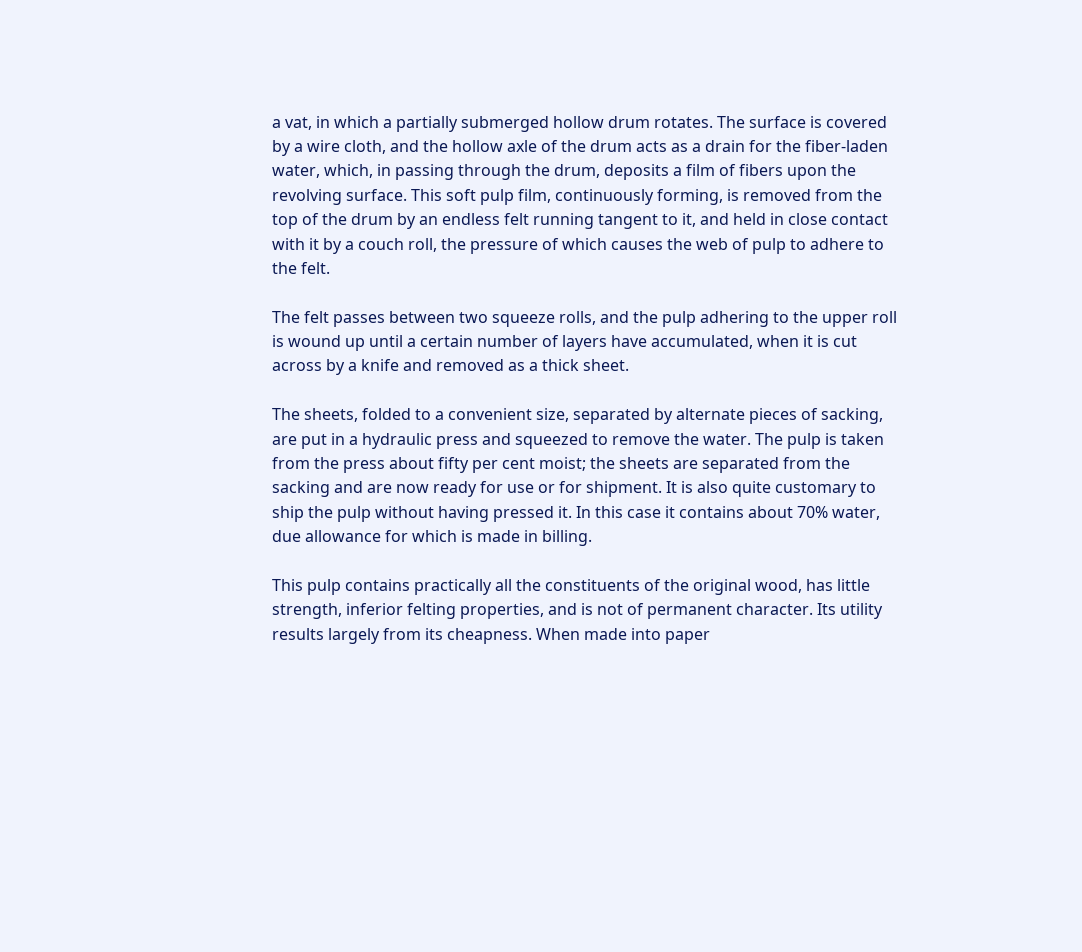a vat, in which a partially submerged hollow drum rotates. The surface is covered by a wire cloth, and the hollow axle of the drum acts as a drain for the fiber-laden water, which, in passing through the drum, deposits a film of fibers upon the revolving surface. This soft pulp film, continuously forming, is removed from the top of the drum by an endless felt running tangent to it, and held in close contact with it by a couch roll, the pressure of which causes the web of pulp to adhere to the felt.

The felt passes between two squeeze rolls, and the pulp adhering to the upper roll is wound up until a certain number of layers have accumulated, when it is cut across by a knife and removed as a thick sheet.

The sheets, folded to a convenient size, separated by alternate pieces of sacking, are put in a hydraulic press and squeezed to remove the water. The pulp is taken from the press about fifty per cent moist; the sheets are separated from the sacking and are now ready for use or for shipment. It is also quite customary to ship the pulp without having pressed it. In this case it contains about 70% water, due allowance for which is made in billing.

This pulp contains practically all the constituents of the original wood, has little strength, inferior felting properties, and is not of permanent character. Its utility results largely from its cheapness. When made into paper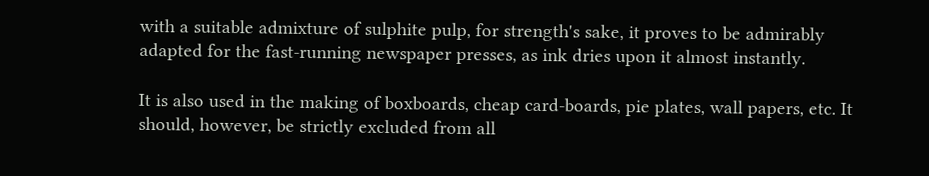with a suitable admixture of sulphite pulp, for strength's sake, it proves to be admirably adapted for the fast-running newspaper presses, as ink dries upon it almost instantly.

It is also used in the making of boxboards, cheap card-boards, pie plates, wall papers, etc. It should, however, be strictly excluded from all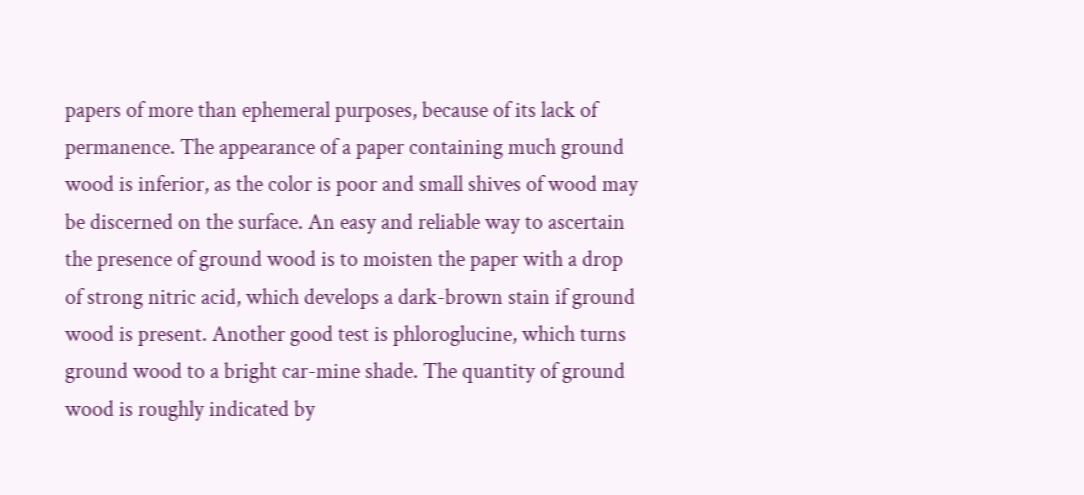papers of more than ephemeral purposes, because of its lack of permanence. The appearance of a paper containing much ground wood is inferior, as the color is poor and small shives of wood may be discerned on the surface. An easy and reliable way to ascertain the presence of ground wood is to moisten the paper with a drop of strong nitric acid, which develops a dark-brown stain if ground wood is present. Another good test is phloroglucine, which turns ground wood to a bright car-mine shade. The quantity of ground wood is roughly indicated by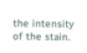the intensity of the stain.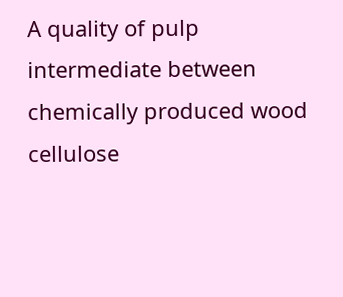A quality of pulp intermediate between chemically produced wood cellulose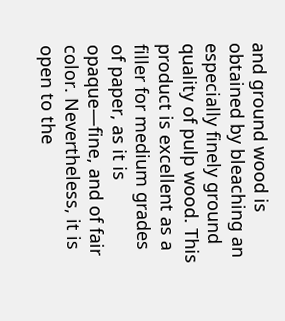and ground wood is obtained by bleaching an especially finely ground quality of pulp wood. This product is excellent as a filler for medium grades of paper, as it is opaque—fine, and of fair color. Nevertheless, it is open to the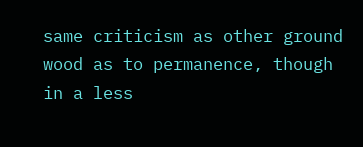same criticism as other ground wood as to permanence, though in a less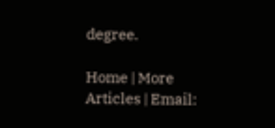degree.

Home | More Articles | Email: